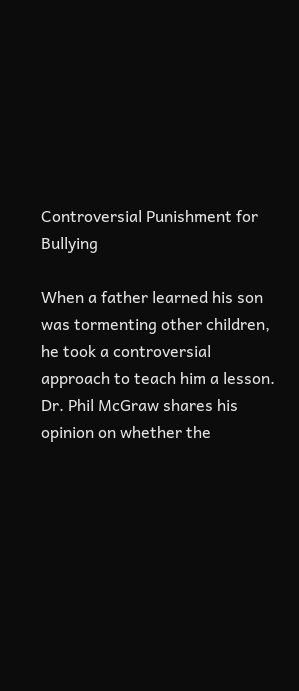Controversial Punishment for Bullying

When a father learned his son was tormenting other children, he took a controversial approach to teach him a lesson. Dr. Phil McGraw shares his opinion on whether the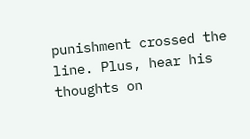punishment crossed the line. Plus, hear his thoughts on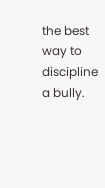the best way to discipline a bully.